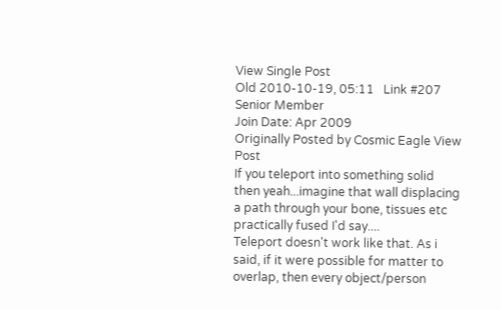View Single Post
Old 2010-10-19, 05:11   Link #207
Senior Member
Join Date: Apr 2009
Originally Posted by Cosmic Eagle View Post
If you teleport into something solid then yeah...imagine that wall displacing a path through your bone, tissues etc practically fused I'd say....
Teleport doesn't work like that. As i said, if it were possible for matter to overlap, then every object/person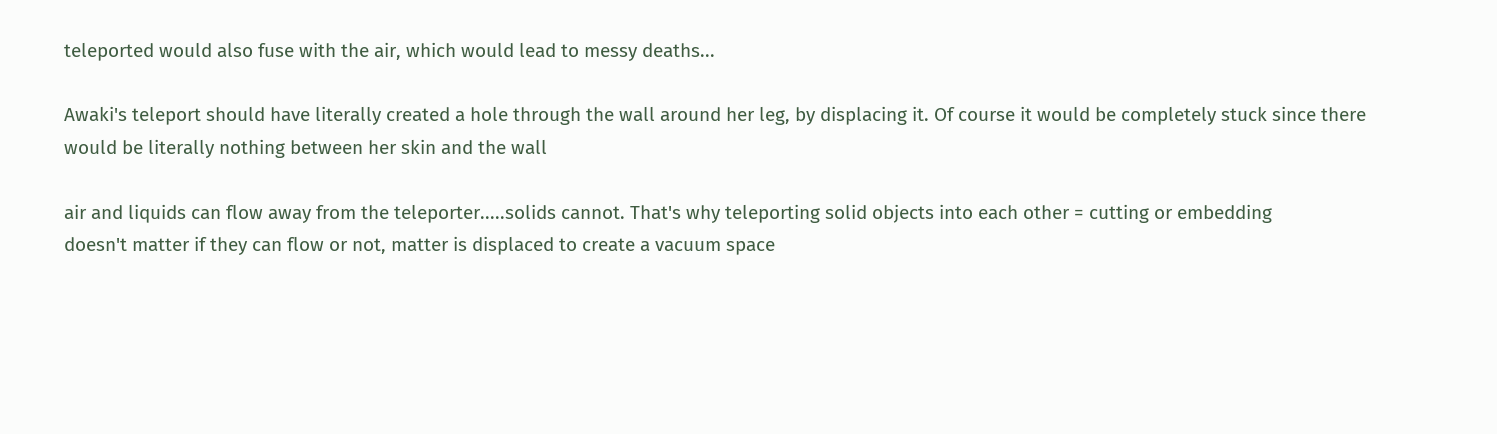teleported would also fuse with the air, which would lead to messy deaths...

Awaki's teleport should have literally created a hole through the wall around her leg, by displacing it. Of course it would be completely stuck since there would be literally nothing between her skin and the wall

air and liquids can flow away from the teleporter.....solids cannot. That's why teleporting solid objects into each other = cutting or embedding
doesn't matter if they can flow or not, matter is displaced to create a vacuum space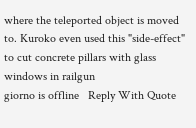where the teleported object is moved to. Kuroko even used this "side-effect" to cut concrete pillars with glass windows in railgun
giorno is offline   Reply With Quote